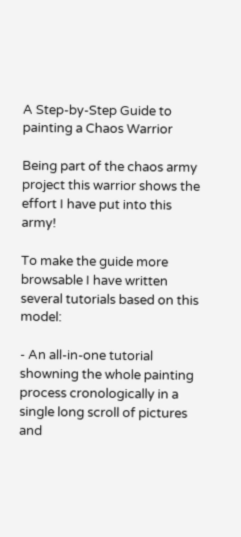A Step-by-Step Guide to painting a Chaos Warrior

Being part of the chaos army project this warrior shows the effort I have put into this army!

To make the guide more browsable I have written several tutorials based on this model:

- An all-in-one tutorial showning the whole painting process cronologically in a single long scroll of pictures and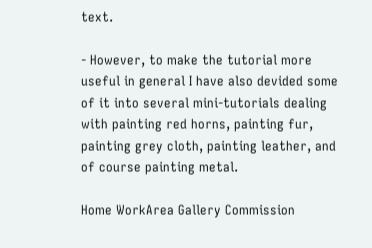text.

- However, to make the tutorial more useful in general I have also devided some of it into several mini-tutorials dealing with painting red horns, painting fur, painting grey cloth, painting leather, and of course painting metal.

Home WorkArea Gallery Commission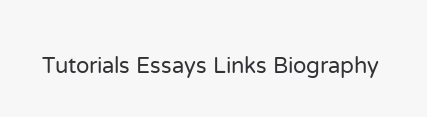Tutorials Essays Links Biography